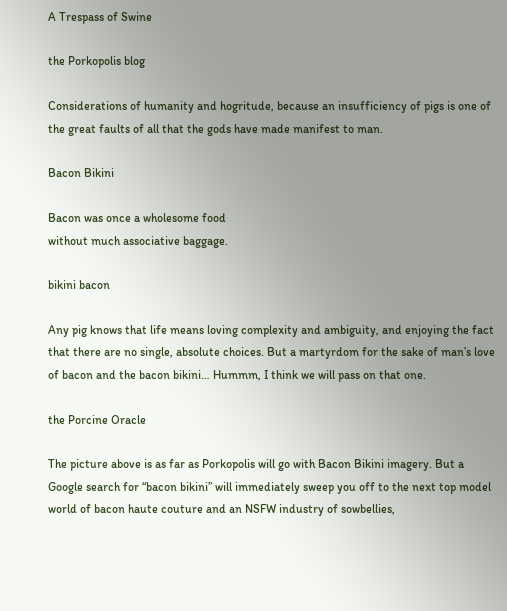A Trespass of Swine

the Porkopolis blog

Considerations of humanity and hogritude, because an insufficiency of pigs is one of the great faults of all that the gods have made manifest to man.

Bacon Bikini

Bacon was once a wholesome food
without much associative baggage.

bikini bacon

Any pig knows that life means loving complexity and ambiguity, and enjoying the fact that there are no single, absolute choices. But a martyrdom for the sake of man’s love of bacon and the bacon bikini… Hummm, I think we will pass on that one.

the Porcine Oracle

The picture above is as far as Porkopolis will go with Bacon Bikini imagery. But a Google search for “bacon bikini” will immediately sweep you off to the next top model world of bacon haute couture and an NSFW industry of sowbellies,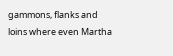gammons, flanks and loins where even Martha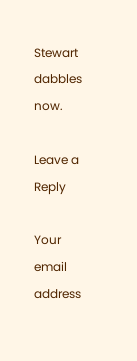Stewart dabbles now.

Leave a Reply

Your email address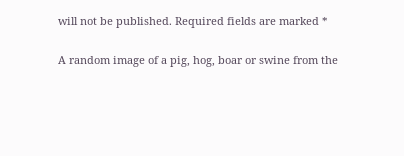will not be published. Required fields are marked *

A random image of a pig, hog, boar or swine from the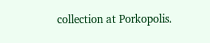collection at Porkopolis.